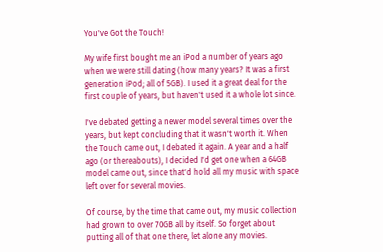You've Got the Touch!

My wife first bought me an iPod a number of years ago when we were still dating (how many years? It was a first generation iPod; all of 5GB). I used it a great deal for the first couple of years, but haven't used it a whole lot since.

I've debated getting a newer model several times over the years, but kept concluding that it wasn't worth it. When the Touch came out, I debated it again. A year and a half ago (or thereabouts), I decided I'd get one when a 64GB model came out, since that'd hold all my music with space left over for several movies.

Of course, by the time that came out, my music collection had grown to over 70GB all by itself. So forget about putting all of that one there, let alone any movies.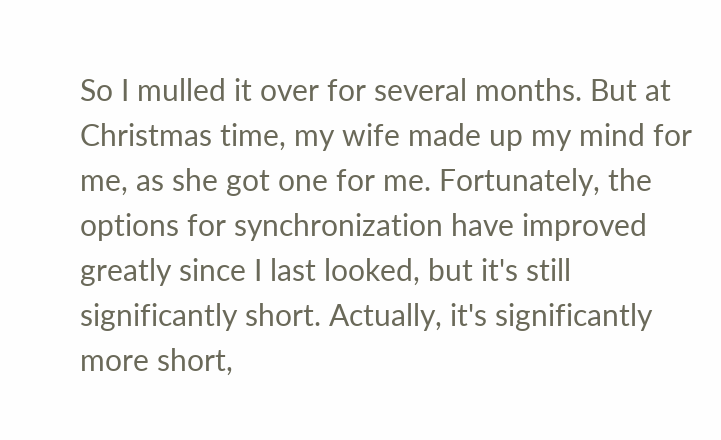So I mulled it over for several months. But at Christmas time, my wife made up my mind for me, as she got one for me. Fortunately, the options for synchronization have improved greatly since I last looked, but it's still significantly short. Actually, it's significantly more short,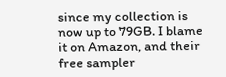since my collection is now up to 79GB. I blame it on Amazon, and their free sampler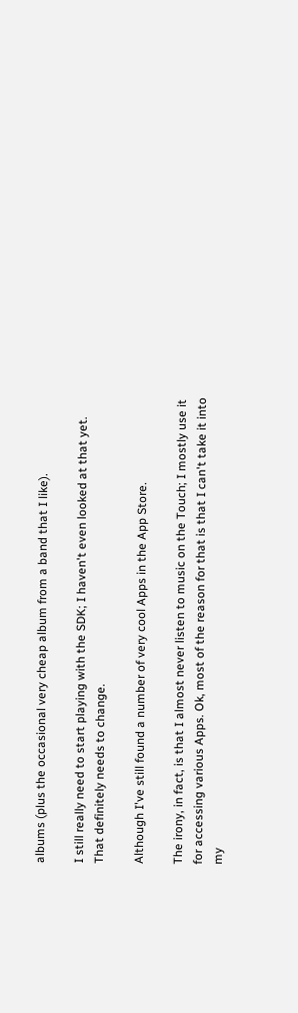albums (plus the occasional very cheap album from a band that I like).

I still really need to start playing with the SDK; I haven't even looked at that yet. That definitely needs to change.

Although I've still found a number of very cool Apps in the App Store.

The irony, in fact, is that I almost never listen to music on the Touch; I mostly use it for accessing various Apps. Ok, most of the reason for that is that I can't take it into my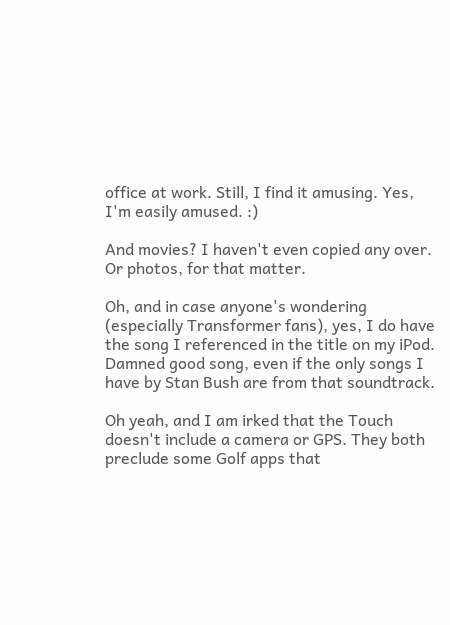office at work. Still, I find it amusing. Yes, I'm easily amused. :)

And movies? I haven't even copied any over. Or photos, for that matter.

Oh, and in case anyone's wondering (especially Transformer fans), yes, I do have the song I referenced in the title on my iPod. Damned good song, even if the only songs I have by Stan Bush are from that soundtrack.

Oh yeah, and I am irked that the Touch doesn't include a camera or GPS. They both preclude some Golf apps that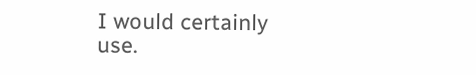I would certainly use.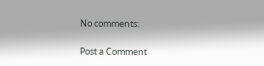No comments:

Post a Comment